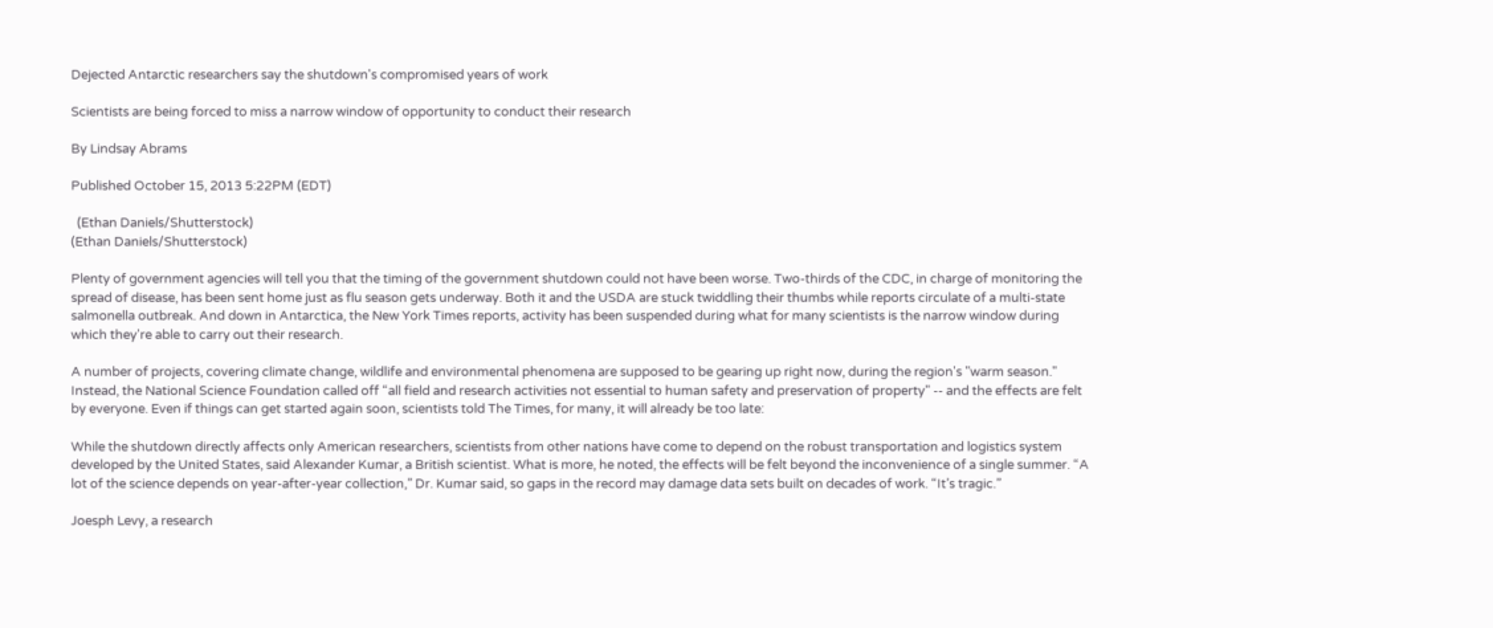Dejected Antarctic researchers say the shutdown's compromised years of work

Scientists are being forced to miss a narrow window of opportunity to conduct their research

By Lindsay Abrams

Published October 15, 2013 5:22PM (EDT)

  (Ethan Daniels/Shutterstock)
(Ethan Daniels/Shutterstock)

Plenty of government agencies will tell you that the timing of the government shutdown could not have been worse. Two-thirds of the CDC, in charge of monitoring the spread of disease, has been sent home just as flu season gets underway. Both it and the USDA are stuck twiddling their thumbs while reports circulate of a multi-state salmonella outbreak. And down in Antarctica, the New York Times reports, activity has been suspended during what for many scientists is the narrow window during which they're able to carry out their research.

A number of projects, covering climate change, wildlife and environmental phenomena are supposed to be gearing up right now, during the region's "warm season." Instead, the National Science Foundation called off “all field and research activities not essential to human safety and preservation of property" -- and the effects are felt by everyone. Even if things can get started again soon, scientists told The Times, for many, it will already be too late:

While the shutdown directly affects only American researchers, scientists from other nations have come to depend on the robust transportation and logistics system developed by the United States, said Alexander Kumar, a British scientist. What is more, he noted, the effects will be felt beyond the inconvenience of a single summer. “A lot of the science depends on year-after-year collection,” Dr. Kumar said, so gaps in the record may damage data sets built on decades of work. “It’s tragic.”

Joesph Levy, a research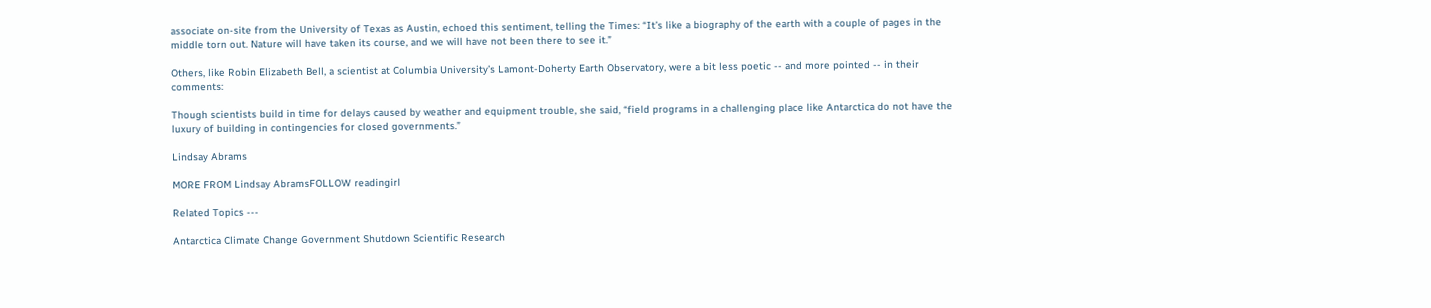associate on-site from the University of Texas as Austin, echoed this sentiment, telling the Times: “It’s like a biography of the earth with a couple of pages in the middle torn out. Nature will have taken its course, and we will have not been there to see it.”

Others, like Robin Elizabeth Bell, a scientist at Columbia University’s Lamont-Doherty Earth Observatory, were a bit less poetic -- and more pointed -- in their comments:

Though scientists build in time for delays caused by weather and equipment trouble, she said, “field programs in a challenging place like Antarctica do not have the luxury of building in contingencies for closed governments.”

Lindsay Abrams

MORE FROM Lindsay AbramsFOLLOW readingirl

Related Topics ---

Antarctica Climate Change Government Shutdown Scientific Research